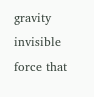gravity invisible force that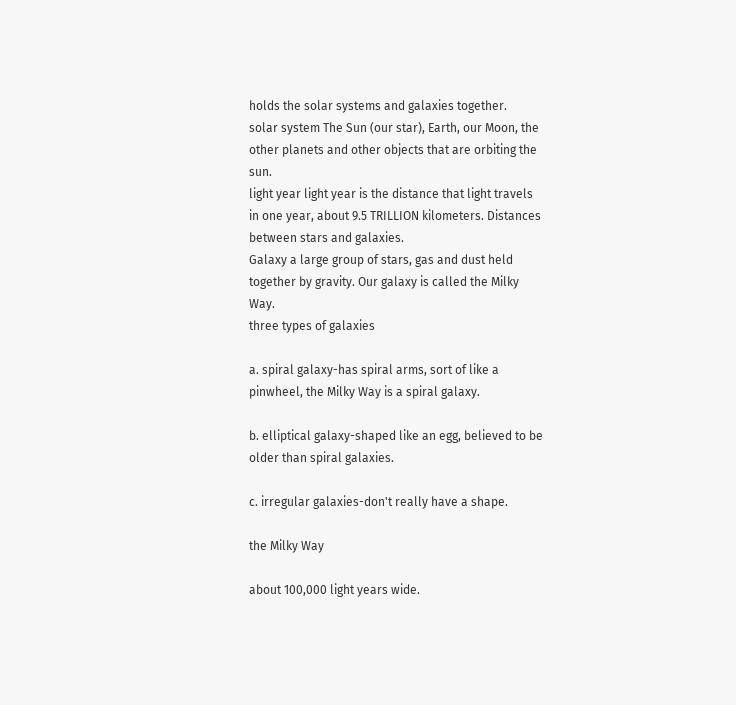holds the solar systems and galaxies together.
solar system The Sun (our star), Earth, our Moon, the other planets and other objects that are orbiting the sun.
light year light year is the distance that light travels in one year, about 9.5 TRILLION kilometers. Distances between stars and galaxies.
Galaxy a large group of stars, gas and dust held together by gravity. Our galaxy is called the Milky Way.
three types of galaxies

a. spiral galaxy-has spiral arms, sort of like a pinwheel, the Milky Way is a spiral galaxy.

b. elliptical galaxy-shaped like an egg, believed to be older than spiral galaxies.

c. irregular galaxies-don't really have a shape.

the Milky Way

about 100,000 light years wide.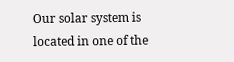Our solar system is located in one of the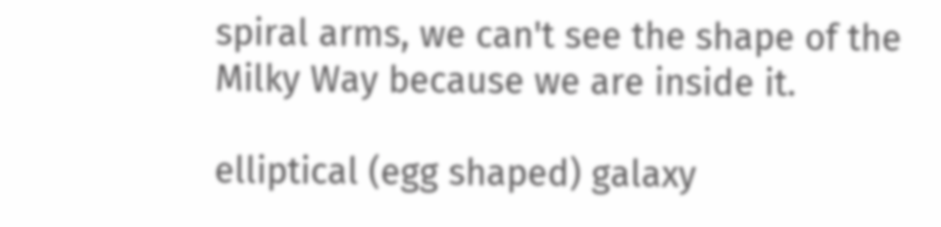spiral arms, we can't see the shape of the Milky Way because we are inside it.

elliptical (egg shaped) galaxy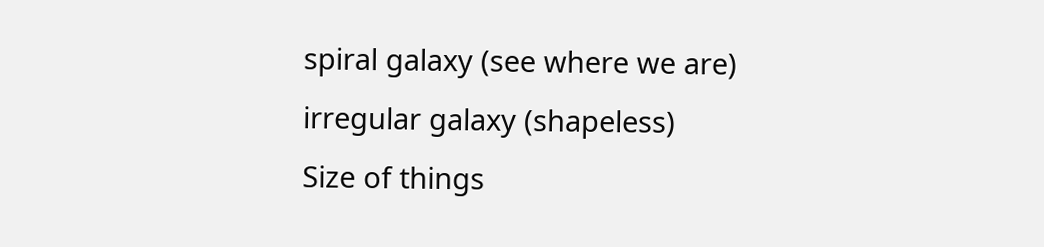spiral galaxy (see where we are)
irregular galaxy (shapeless)
Size of things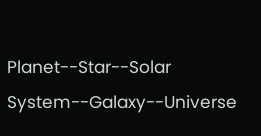Planet--Star--Solar System--Galaxy--Universe